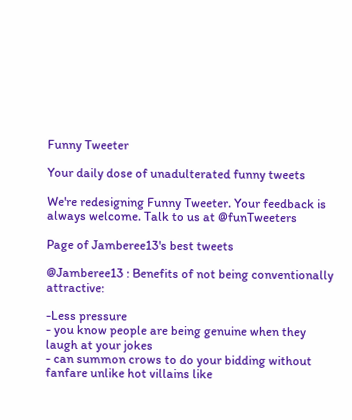Funny Tweeter

Your daily dose of unadulterated funny tweets

We're redesigning Funny Tweeter. Your feedback is always welcome. Talk to us at @funTweeters

Page of Jamberee13's best tweets

@Jamberee13 : Benefits of not being conventionally attractive:

-Less pressure
- you know people are being genuine when they laugh at your jokes
- can summon crows to do your bidding without fanfare unlike hot villains like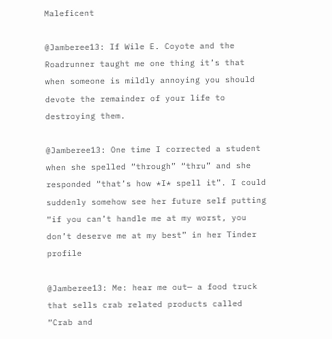Maleficent

@Jamberee13: If Wile E. Coyote and the Roadrunner taught me one thing it’s that when someone is mildly annoying you should devote the remainder of your life to destroying them.

@Jamberee13: One time I corrected a student when she spelled “through” “thru” and she responded “that’s how *I* spell it”. I could suddenly somehow see her future self putting “if you can’t handle me at my worst, you don’t deserve me at my best” in her Tinder profile

@Jamberee13: Me: hear me out— a food truck that sells crab related products called “Crab and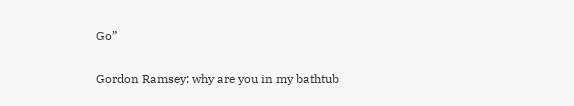Go”

Gordon Ramsey: why are you in my bathtub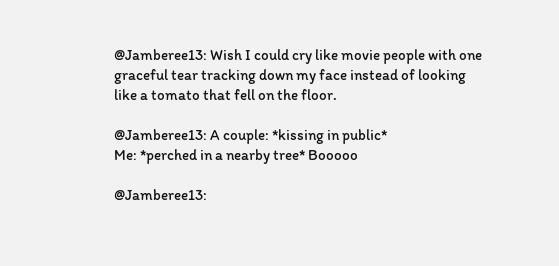@Jamberee13: Wish I could cry like movie people with one graceful tear tracking down my face instead of looking like a tomato that fell on the floor.

@Jamberee13: A couple: *kissing in public*
Me: *perched in a nearby tree* Booooo

@Jamberee13: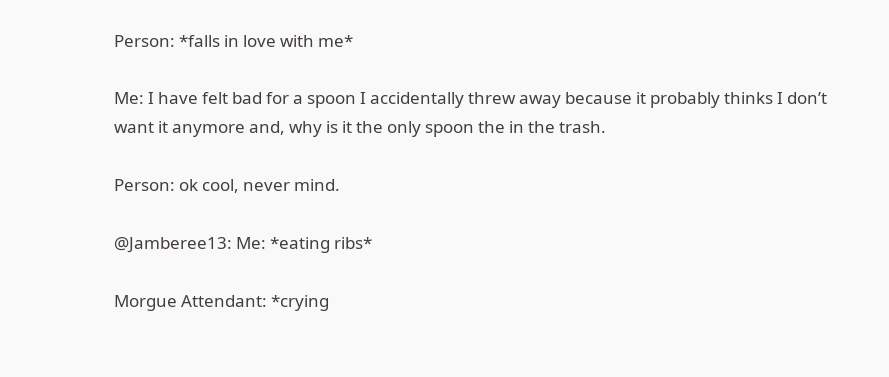Person: *falls in love with me*

Me: I have felt bad for a spoon I accidentally threw away because it probably thinks I don’t want it anymore and, why is it the only spoon the in the trash.

Person: ok cool, never mind.

@Jamberee13: Me: *eating ribs*

Morgue Attendant: *crying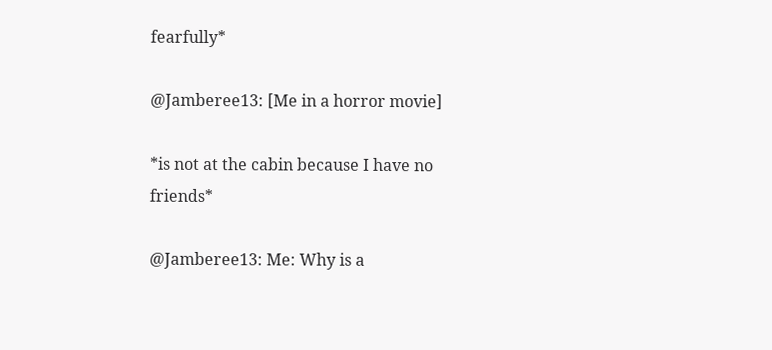fearfully*

@Jamberee13: [Me in a horror movie]

*is not at the cabin because I have no friends*

@Jamberee13: Me: Why is a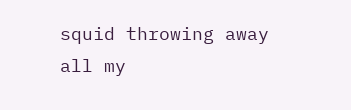squid throwing away all my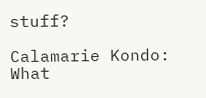stuff?

Calamarie Kondo: What